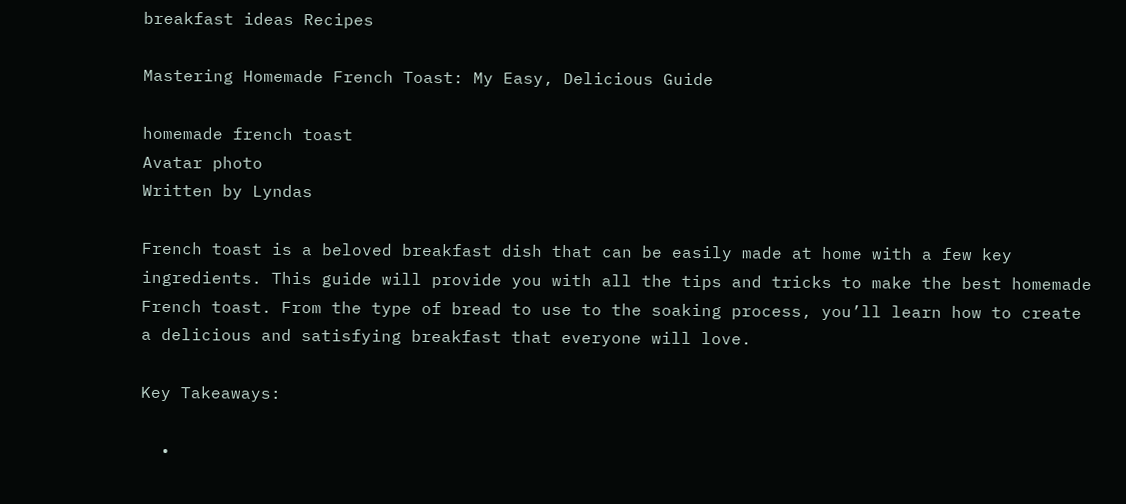breakfast ideas Recipes

Mastering Homemade French Toast: My Easy, Delicious Guide

homemade french toast
Avatar photo
Written by Lyndas

French toast is a beloved breakfast dish that can be easily made at home with a few key ingredients. This guide will provide you with all the tips and tricks to make the best homemade French toast. From the type of bread to use to the soaking process, you’ll learn how to create a delicious and satisfying breakfast that everyone will love.

Key Takeaways:

  •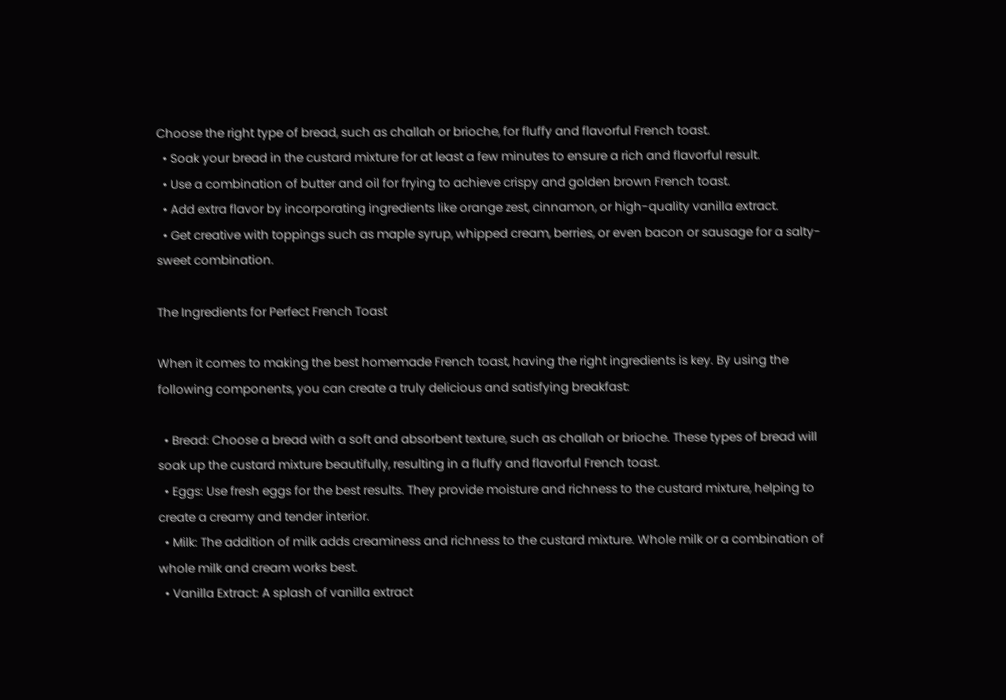Choose the right type of bread, such as challah or brioche, for fluffy and flavorful French toast.
  • Soak your bread in the custard mixture for at least a few minutes to ensure a rich and flavorful result.
  • Use a combination of butter and oil for frying to achieve crispy and golden brown French toast.
  • Add extra flavor by incorporating ingredients like orange zest, cinnamon, or high-quality vanilla extract.
  • Get creative with toppings such as maple syrup, whipped cream, berries, or even bacon or sausage for a salty-sweet combination.

The Ingredients for Perfect French Toast

When it comes to making the best homemade French toast, having the right ingredients is key. By using the following components, you can create a truly delicious and satisfying breakfast:

  • Bread: Choose a bread with a soft and absorbent texture, such as challah or brioche. These types of bread will soak up the custard mixture beautifully, resulting in a fluffy and flavorful French toast.
  • Eggs: Use fresh eggs for the best results. They provide moisture and richness to the custard mixture, helping to create a creamy and tender interior.
  • Milk: The addition of milk adds creaminess and richness to the custard mixture. Whole milk or a combination of whole milk and cream works best.
  • Vanilla Extract: A splash of vanilla extract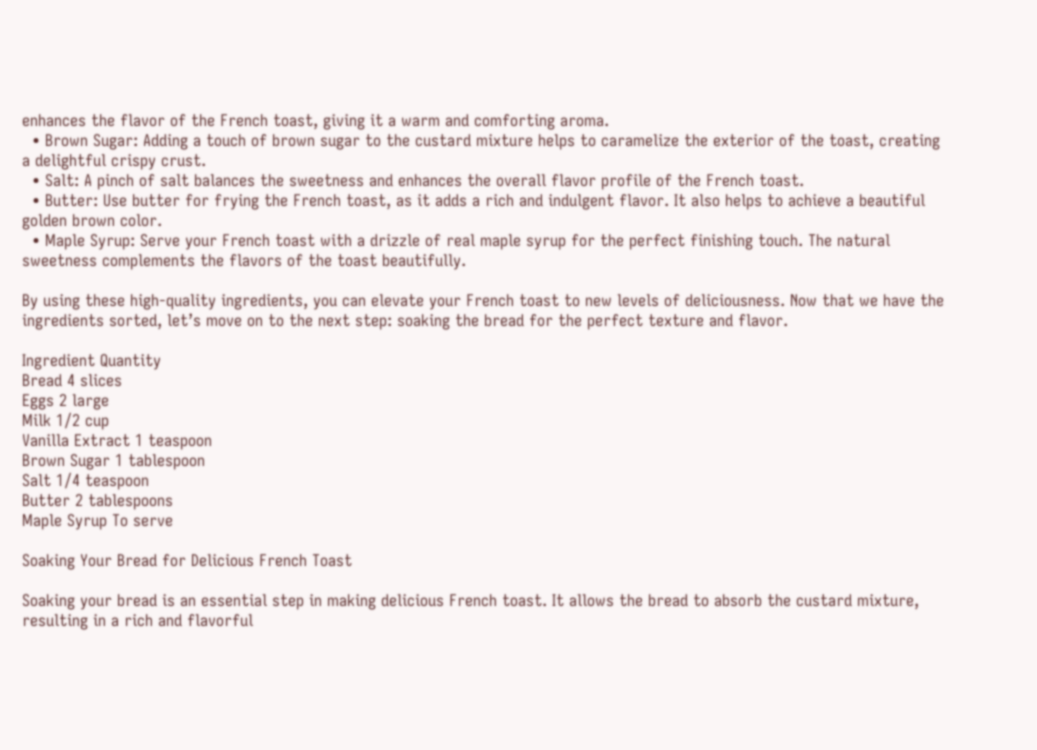enhances the flavor of the French toast, giving it a warm and comforting aroma.
  • Brown Sugar: Adding a touch of brown sugar to the custard mixture helps to caramelize the exterior of the toast, creating a delightful crispy crust.
  • Salt: A pinch of salt balances the sweetness and enhances the overall flavor profile of the French toast.
  • Butter: Use butter for frying the French toast, as it adds a rich and indulgent flavor. It also helps to achieve a beautiful golden brown color.
  • Maple Syrup: Serve your French toast with a drizzle of real maple syrup for the perfect finishing touch. The natural sweetness complements the flavors of the toast beautifully.

By using these high-quality ingredients, you can elevate your French toast to new levels of deliciousness. Now that we have the ingredients sorted, let’s move on to the next step: soaking the bread for the perfect texture and flavor.

Ingredient Quantity
Bread 4 slices
Eggs 2 large
Milk 1/2 cup
Vanilla Extract 1 teaspoon
Brown Sugar 1 tablespoon
Salt 1/4 teaspoon
Butter 2 tablespoons
Maple Syrup To serve

Soaking Your Bread for Delicious French Toast

Soaking your bread is an essential step in making delicious French toast. It allows the bread to absorb the custard mixture, resulting in a rich and flavorful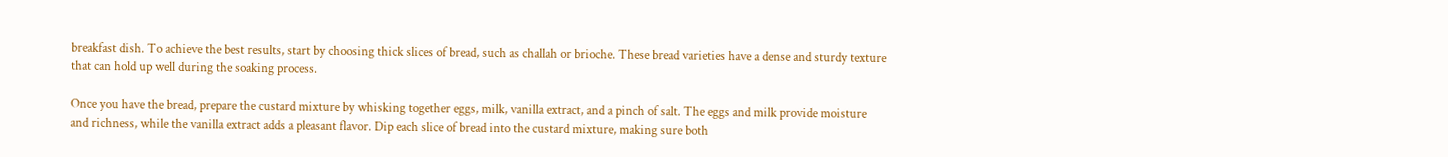breakfast dish. To achieve the best results, start by choosing thick slices of bread, such as challah or brioche. These bread varieties have a dense and sturdy texture that can hold up well during the soaking process.

Once you have the bread, prepare the custard mixture by whisking together eggs, milk, vanilla extract, and a pinch of salt. The eggs and milk provide moisture and richness, while the vanilla extract adds a pleasant flavor. Dip each slice of bread into the custard mixture, making sure both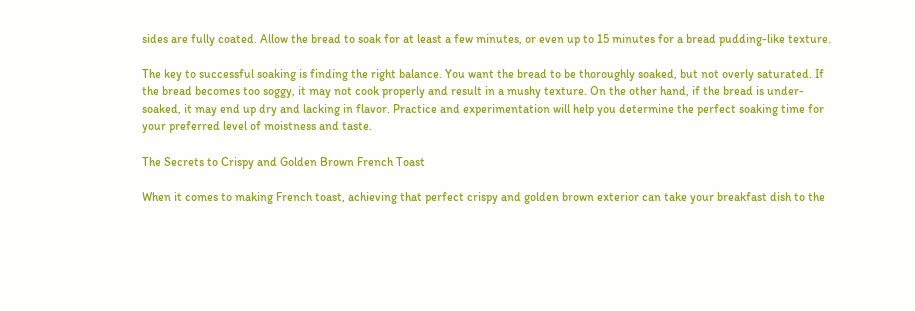sides are fully coated. Allow the bread to soak for at least a few minutes, or even up to 15 minutes for a bread pudding-like texture.

The key to successful soaking is finding the right balance. You want the bread to be thoroughly soaked, but not overly saturated. If the bread becomes too soggy, it may not cook properly and result in a mushy texture. On the other hand, if the bread is under-soaked, it may end up dry and lacking in flavor. Practice and experimentation will help you determine the perfect soaking time for your preferred level of moistness and taste.

The Secrets to Crispy and Golden Brown French Toast

When it comes to making French toast, achieving that perfect crispy and golden brown exterior can take your breakfast dish to the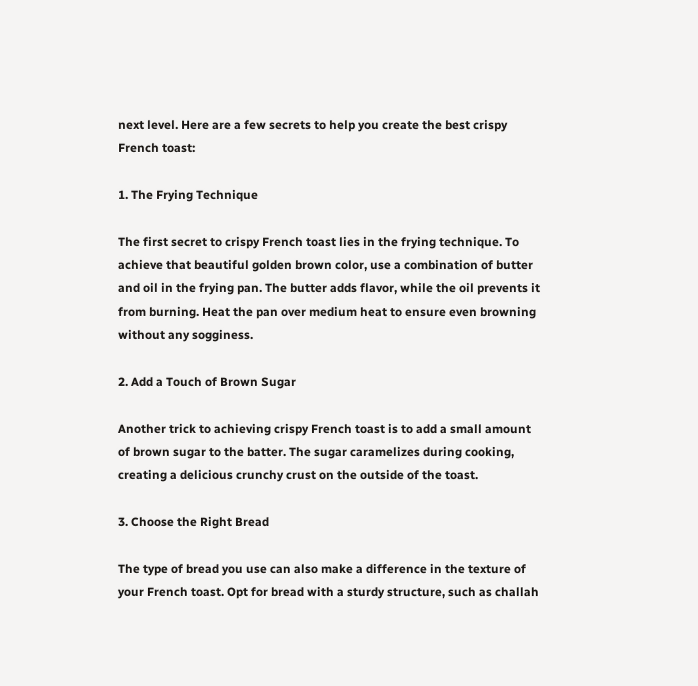next level. Here are a few secrets to help you create the best crispy French toast:

1. The Frying Technique

The first secret to crispy French toast lies in the frying technique. To achieve that beautiful golden brown color, use a combination of butter and oil in the frying pan. The butter adds flavor, while the oil prevents it from burning. Heat the pan over medium heat to ensure even browning without any sogginess.

2. Add a Touch of Brown Sugar

Another trick to achieving crispy French toast is to add a small amount of brown sugar to the batter. The sugar caramelizes during cooking, creating a delicious crunchy crust on the outside of the toast.

3. Choose the Right Bread

The type of bread you use can also make a difference in the texture of your French toast. Opt for bread with a sturdy structure, such as challah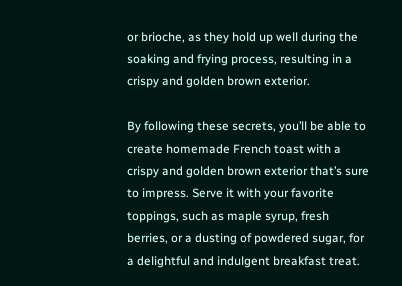or brioche, as they hold up well during the soaking and frying process, resulting in a crispy and golden brown exterior.

By following these secrets, you’ll be able to create homemade French toast with a crispy and golden brown exterior that’s sure to impress. Serve it with your favorite toppings, such as maple syrup, fresh berries, or a dusting of powdered sugar, for a delightful and indulgent breakfast treat.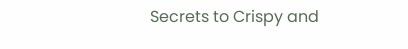Secrets to Crispy and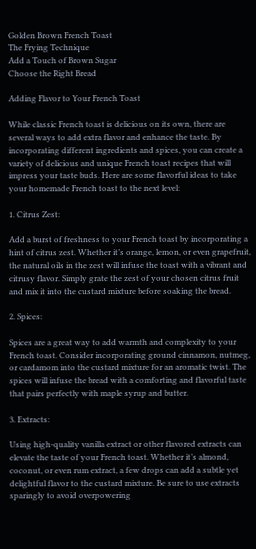Golden Brown French Toast
The Frying Technique
Add a Touch of Brown Sugar
Choose the Right Bread

Adding Flavor to Your French Toast

While classic French toast is delicious on its own, there are several ways to add extra flavor and enhance the taste. By incorporating different ingredients and spices, you can create a variety of delicious and unique French toast recipes that will impress your taste buds. Here are some flavorful ideas to take your homemade French toast to the next level:

1. Citrus Zest:

Add a burst of freshness to your French toast by incorporating a hint of citrus zest. Whether it’s orange, lemon, or even grapefruit, the natural oils in the zest will infuse the toast with a vibrant and citrusy flavor. Simply grate the zest of your chosen citrus fruit and mix it into the custard mixture before soaking the bread.

2. Spices:

Spices are a great way to add warmth and complexity to your French toast. Consider incorporating ground cinnamon, nutmeg, or cardamom into the custard mixture for an aromatic twist. The spices will infuse the bread with a comforting and flavorful taste that pairs perfectly with maple syrup and butter.

3. Extracts:

Using high-quality vanilla extract or other flavored extracts can elevate the taste of your French toast. Whether it’s almond, coconut, or even rum extract, a few drops can add a subtle yet delightful flavor to the custard mixture. Be sure to use extracts sparingly to avoid overpowering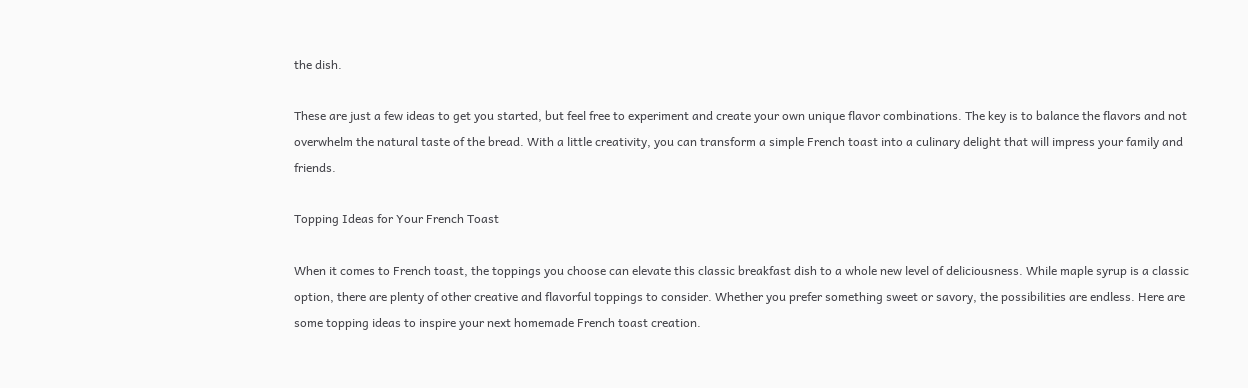the dish.

These are just a few ideas to get you started, but feel free to experiment and create your own unique flavor combinations. The key is to balance the flavors and not overwhelm the natural taste of the bread. With a little creativity, you can transform a simple French toast into a culinary delight that will impress your family and friends.

Topping Ideas for Your French Toast

When it comes to French toast, the toppings you choose can elevate this classic breakfast dish to a whole new level of deliciousness. While maple syrup is a classic option, there are plenty of other creative and flavorful toppings to consider. Whether you prefer something sweet or savory, the possibilities are endless. Here are some topping ideas to inspire your next homemade French toast creation.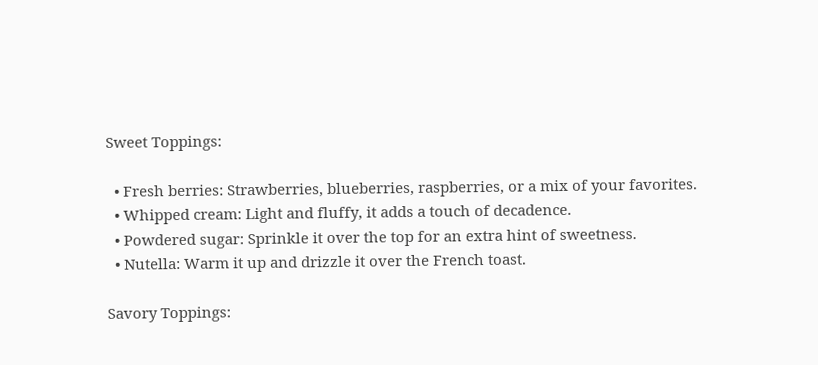Sweet Toppings:

  • Fresh berries: Strawberries, blueberries, raspberries, or a mix of your favorites.
  • Whipped cream: Light and fluffy, it adds a touch of decadence.
  • Powdered sugar: Sprinkle it over the top for an extra hint of sweetness.
  • Nutella: Warm it up and drizzle it over the French toast.

Savory Toppings: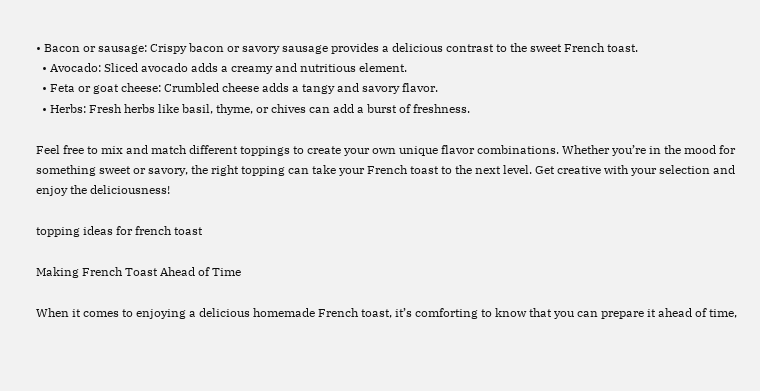• Bacon or sausage: Crispy bacon or savory sausage provides a delicious contrast to the sweet French toast.
  • Avocado: Sliced avocado adds a creamy and nutritious element.
  • Feta or goat cheese: Crumbled cheese adds a tangy and savory flavor.
  • Herbs: Fresh herbs like basil, thyme, or chives can add a burst of freshness.

Feel free to mix and match different toppings to create your own unique flavor combinations. Whether you’re in the mood for something sweet or savory, the right topping can take your French toast to the next level. Get creative with your selection and enjoy the deliciousness!

topping ideas for french toast

Making French Toast Ahead of Time

When it comes to enjoying a delicious homemade French toast, it’s comforting to know that you can prepare it ahead of time,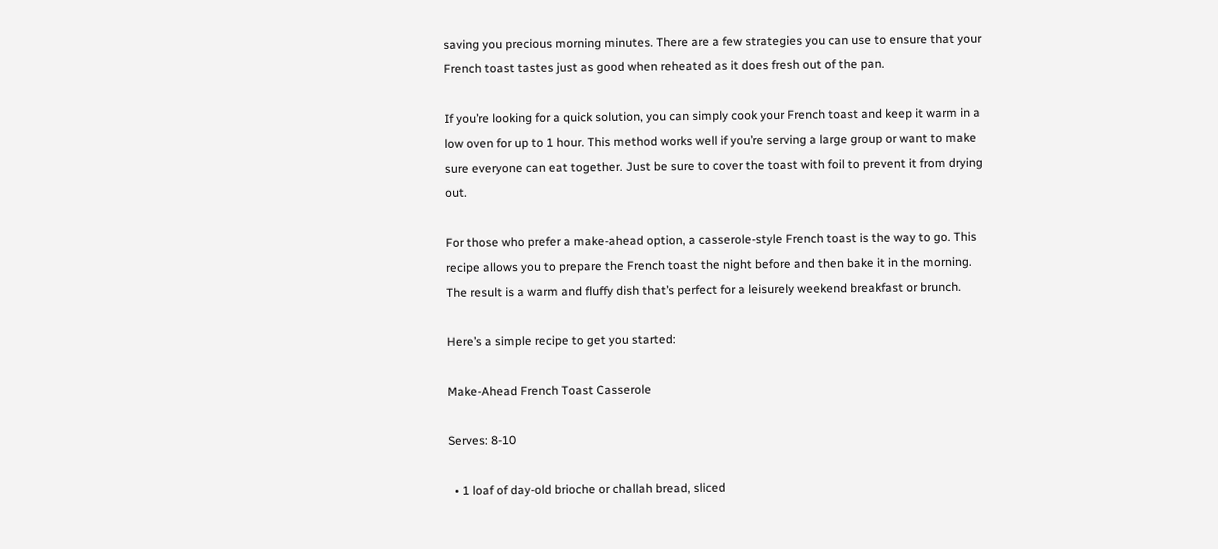saving you precious morning minutes. There are a few strategies you can use to ensure that your French toast tastes just as good when reheated as it does fresh out of the pan.

If you’re looking for a quick solution, you can simply cook your French toast and keep it warm in a low oven for up to 1 hour. This method works well if you’re serving a large group or want to make sure everyone can eat together. Just be sure to cover the toast with foil to prevent it from drying out.

For those who prefer a make-ahead option, a casserole-style French toast is the way to go. This recipe allows you to prepare the French toast the night before and then bake it in the morning. The result is a warm and fluffy dish that’s perfect for a leisurely weekend breakfast or brunch.

Here’s a simple recipe to get you started:

Make-Ahead French Toast Casserole

Serves: 8-10

  • 1 loaf of day-old brioche or challah bread, sliced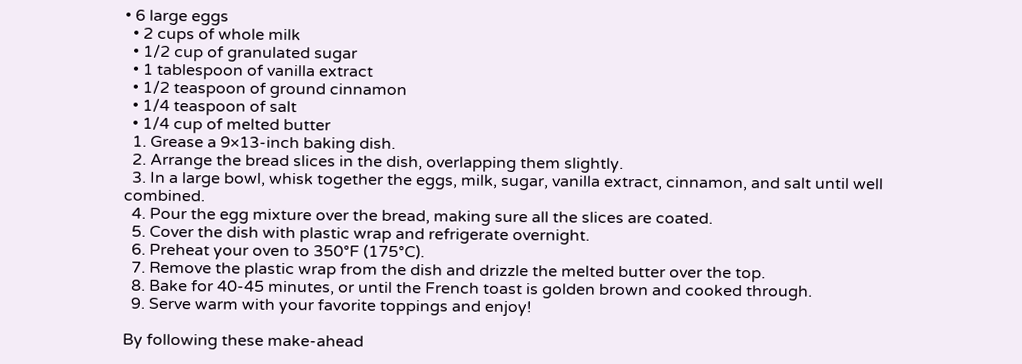• 6 large eggs
  • 2 cups of whole milk
  • 1/2 cup of granulated sugar
  • 1 tablespoon of vanilla extract
  • 1/2 teaspoon of ground cinnamon
  • 1/4 teaspoon of salt
  • 1/4 cup of melted butter
  1. Grease a 9×13-inch baking dish.
  2. Arrange the bread slices in the dish, overlapping them slightly.
  3. In a large bowl, whisk together the eggs, milk, sugar, vanilla extract, cinnamon, and salt until well combined.
  4. Pour the egg mixture over the bread, making sure all the slices are coated.
  5. Cover the dish with plastic wrap and refrigerate overnight.
  6. Preheat your oven to 350°F (175°C).
  7. Remove the plastic wrap from the dish and drizzle the melted butter over the top.
  8. Bake for 40-45 minutes, or until the French toast is golden brown and cooked through.
  9. Serve warm with your favorite toppings and enjoy!

By following these make-ahead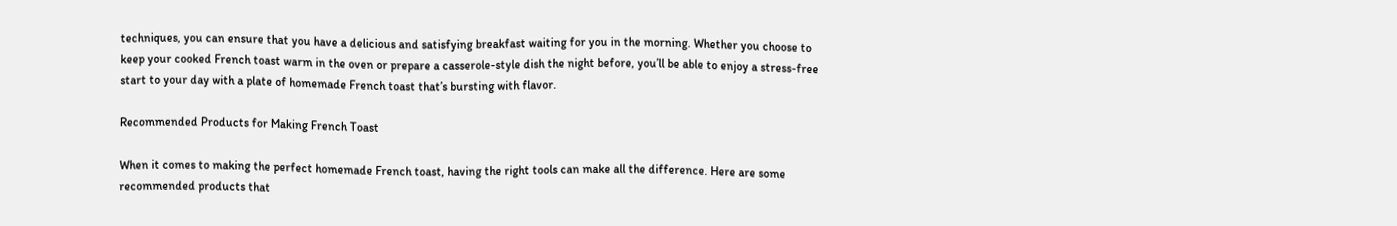techniques, you can ensure that you have a delicious and satisfying breakfast waiting for you in the morning. Whether you choose to keep your cooked French toast warm in the oven or prepare a casserole-style dish the night before, you’ll be able to enjoy a stress-free start to your day with a plate of homemade French toast that’s bursting with flavor.

Recommended Products for Making French Toast

When it comes to making the perfect homemade French toast, having the right tools can make all the difference. Here are some recommended products that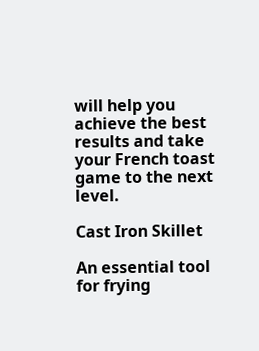will help you achieve the best results and take your French toast game to the next level.

Cast Iron Skillet

An essential tool for frying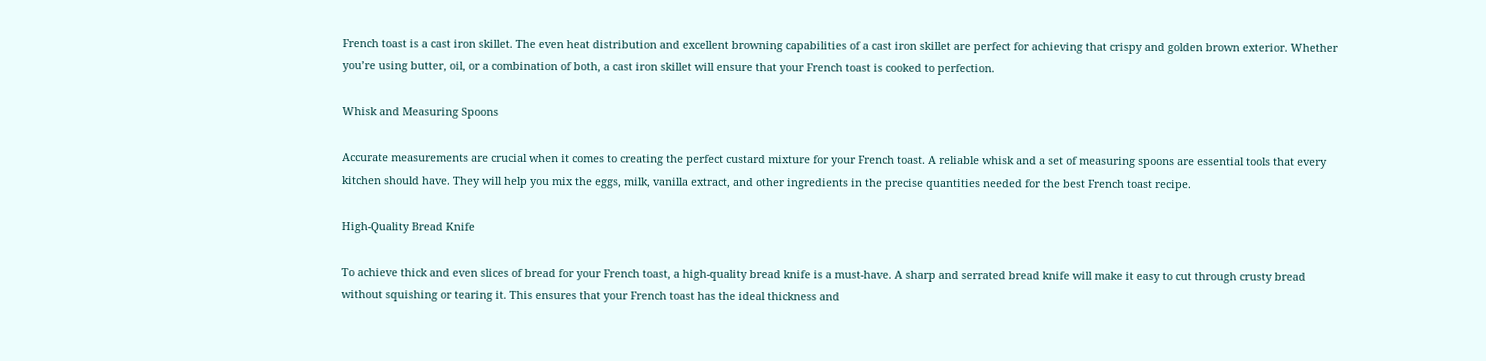French toast is a cast iron skillet. The even heat distribution and excellent browning capabilities of a cast iron skillet are perfect for achieving that crispy and golden brown exterior. Whether you’re using butter, oil, or a combination of both, a cast iron skillet will ensure that your French toast is cooked to perfection.

Whisk and Measuring Spoons

Accurate measurements are crucial when it comes to creating the perfect custard mixture for your French toast. A reliable whisk and a set of measuring spoons are essential tools that every kitchen should have. They will help you mix the eggs, milk, vanilla extract, and other ingredients in the precise quantities needed for the best French toast recipe.

High-Quality Bread Knife

To achieve thick and even slices of bread for your French toast, a high-quality bread knife is a must-have. A sharp and serrated bread knife will make it easy to cut through crusty bread without squishing or tearing it. This ensures that your French toast has the ideal thickness and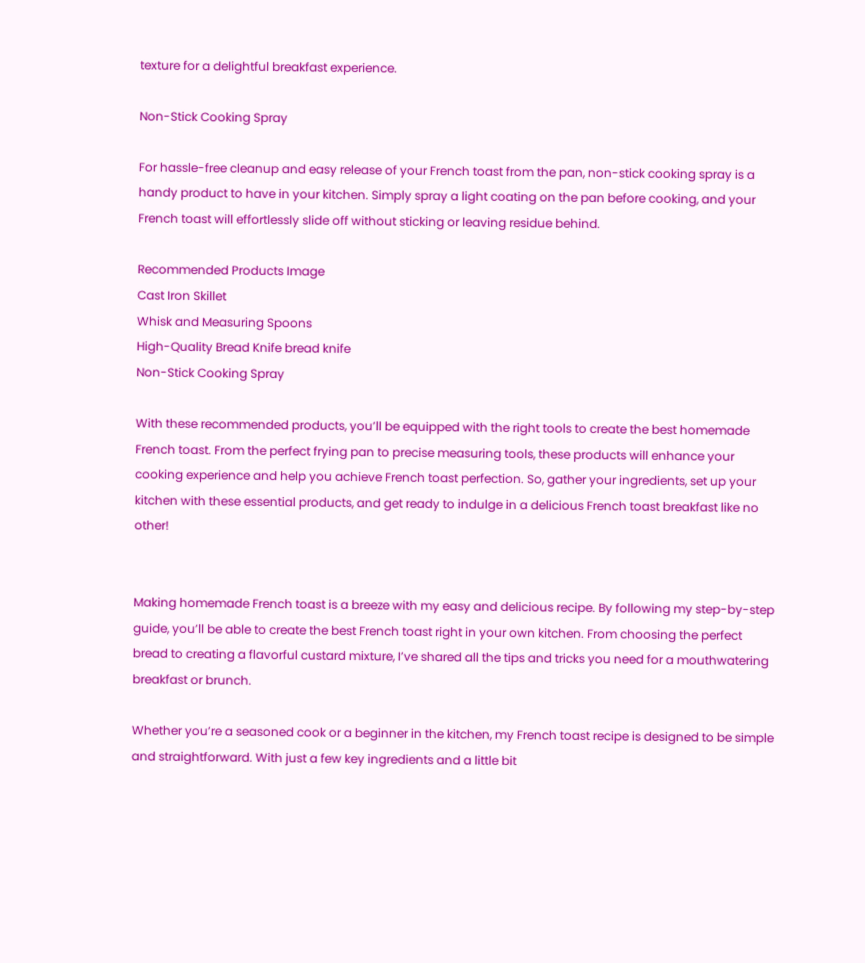texture for a delightful breakfast experience.

Non-Stick Cooking Spray

For hassle-free cleanup and easy release of your French toast from the pan, non-stick cooking spray is a handy product to have in your kitchen. Simply spray a light coating on the pan before cooking, and your French toast will effortlessly slide off without sticking or leaving residue behind.

Recommended Products Image
Cast Iron Skillet
Whisk and Measuring Spoons
High-Quality Bread Knife bread knife
Non-Stick Cooking Spray

With these recommended products, you’ll be equipped with the right tools to create the best homemade French toast. From the perfect frying pan to precise measuring tools, these products will enhance your cooking experience and help you achieve French toast perfection. So, gather your ingredients, set up your kitchen with these essential products, and get ready to indulge in a delicious French toast breakfast like no other!


Making homemade French toast is a breeze with my easy and delicious recipe. By following my step-by-step guide, you’ll be able to create the best French toast right in your own kitchen. From choosing the perfect bread to creating a flavorful custard mixture, I’ve shared all the tips and tricks you need for a mouthwatering breakfast or brunch.

Whether you’re a seasoned cook or a beginner in the kitchen, my French toast recipe is designed to be simple and straightforward. With just a few key ingredients and a little bit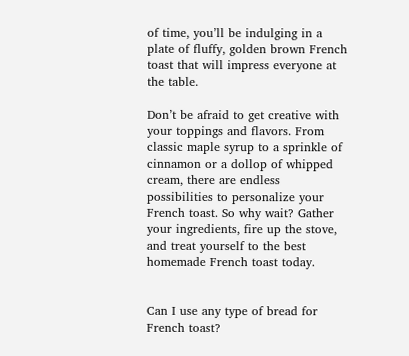of time, you’ll be indulging in a plate of fluffy, golden brown French toast that will impress everyone at the table.

Don’t be afraid to get creative with your toppings and flavors. From classic maple syrup to a sprinkle of cinnamon or a dollop of whipped cream, there are endless possibilities to personalize your French toast. So why wait? Gather your ingredients, fire up the stove, and treat yourself to the best homemade French toast today.


Can I use any type of bread for French toast?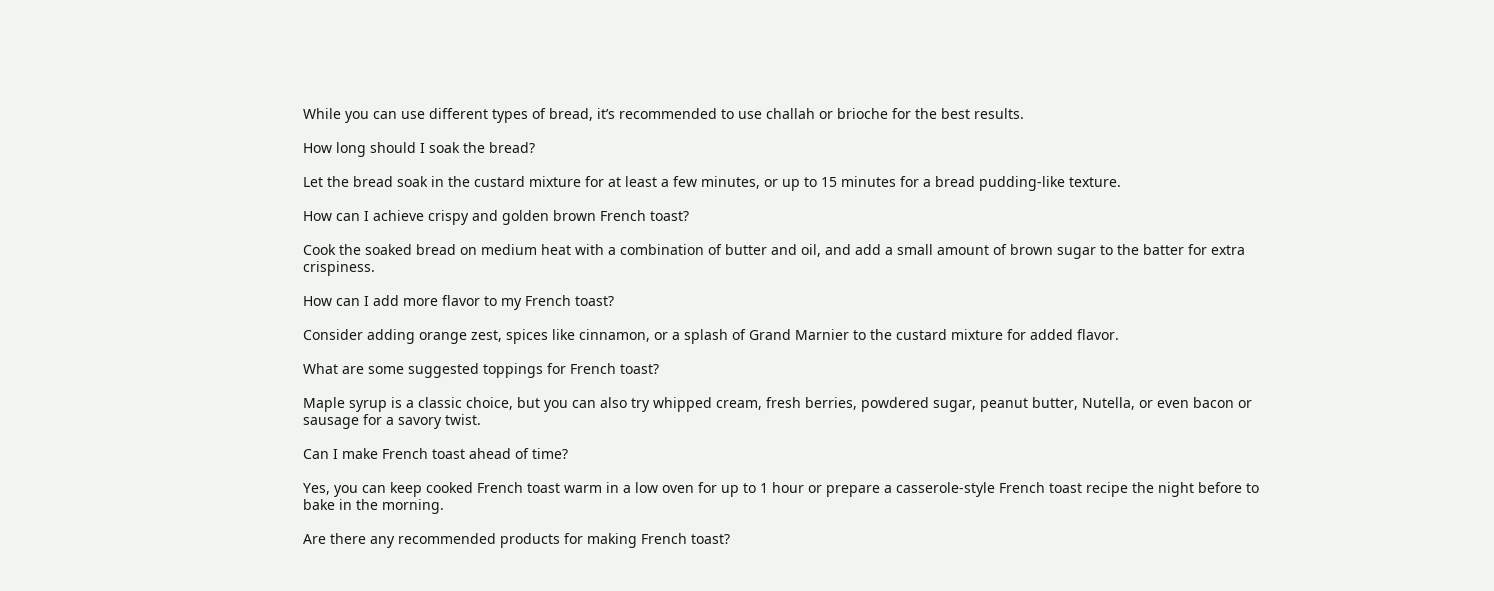While you can use different types of bread, it’s recommended to use challah or brioche for the best results.

How long should I soak the bread?

Let the bread soak in the custard mixture for at least a few minutes, or up to 15 minutes for a bread pudding-like texture.

How can I achieve crispy and golden brown French toast?

Cook the soaked bread on medium heat with a combination of butter and oil, and add a small amount of brown sugar to the batter for extra crispiness.

How can I add more flavor to my French toast?

Consider adding orange zest, spices like cinnamon, or a splash of Grand Marnier to the custard mixture for added flavor.

What are some suggested toppings for French toast?

Maple syrup is a classic choice, but you can also try whipped cream, fresh berries, powdered sugar, peanut butter, Nutella, or even bacon or sausage for a savory twist.

Can I make French toast ahead of time?

Yes, you can keep cooked French toast warm in a low oven for up to 1 hour or prepare a casserole-style French toast recipe the night before to bake in the morning.

Are there any recommended products for making French toast?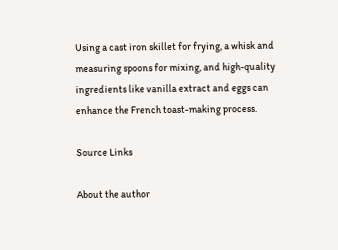Using a cast iron skillet for frying, a whisk and measuring spoons for mixing, and high-quality ingredients like vanilla extract and eggs can enhance the French toast-making process.

Source Links

About the author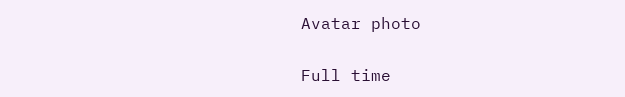Avatar photo


Full time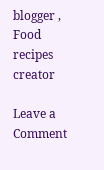blogger , Food recipes creator

Leave a Comment